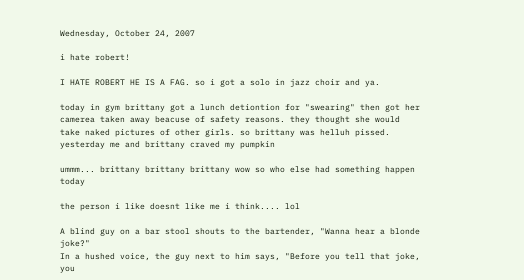Wednesday, October 24, 2007

i hate robert!

I HATE ROBERT HE IS A FAG. so i got a solo in jazz choir and ya.

today in gym brittany got a lunch detiontion for "swearing" then got her camerea taken away beacuse of safety reasons. they thought she would take naked pictures of other girls. so brittany was helluh pissed. yesterday me and brittany craved my pumpkin

ummm... brittany brittany brittany wow so who else had something happen today

the person i like doesnt like me i think.... lol

A blind guy on a bar stool shouts to the bartender, "Wanna hear a blonde joke?"
In a hushed voice, the guy next to him says, "Before you tell that joke, you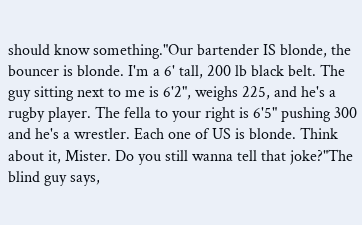should know something."Our bartender IS blonde, the bouncer is blonde. I'm a 6' tall, 200 lb black belt. The guy sitting next to me is 6'2", weighs 225, and he's a rugby player. The fella to your right is 6'5" pushing 300 and he's a wrestler. Each one of US is blonde. Think about it, Mister. Do you still wanna tell that joke?"The blind guy says,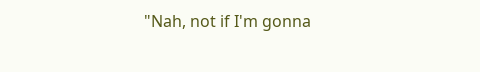"Nah, not if I'm gonna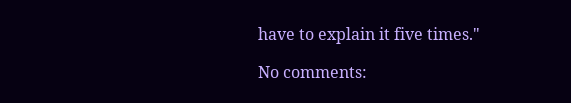have to explain it five times."

No comments: